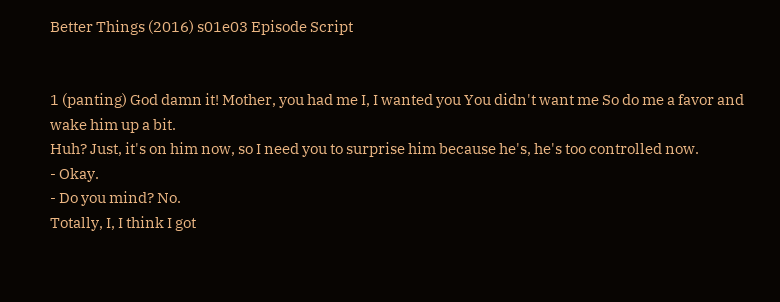Better Things (2016) s01e03 Episode Script


1 (panting) God damn it! Mother, you had me I, I wanted you You didn't want me So do me a favor and wake him up a bit.
Huh? Just, it's on him now, so I need you to surprise him because he's, he's too controlled now.
- Okay.
- Do you mind? No.
Totally, I, I think I got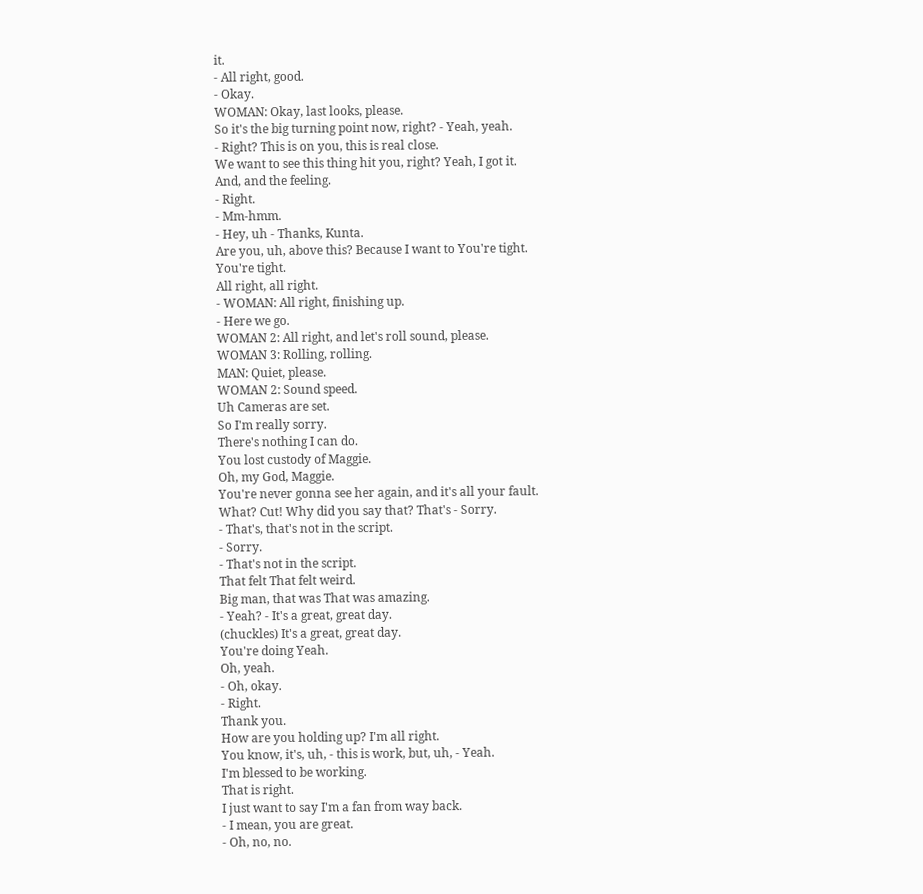it.
- All right, good.
- Okay.
WOMAN: Okay, last looks, please.
So it's the big turning point now, right? - Yeah, yeah.
- Right? This is on you, this is real close.
We want to see this thing hit you, right? Yeah, I got it.
And, and the feeling.
- Right.
- Mm-hmm.
- Hey, uh - Thanks, Kunta.
Are you, uh, above this? Because I want to You're tight.
You're tight.
All right, all right.
- WOMAN: All right, finishing up.
- Here we go.
WOMAN 2: All right, and let's roll sound, please.
WOMAN 3: Rolling, rolling.
MAN: Quiet, please.
WOMAN 2: Sound speed.
Uh Cameras are set.
So I'm really sorry.
There's nothing I can do.
You lost custody of Maggie.
Oh, my God, Maggie.
You're never gonna see her again, and it's all your fault.
What? Cut! Why did you say that? That's - Sorry.
- That's, that's not in the script.
- Sorry.
- That's not in the script.
That felt That felt weird.
Big man, that was That was amazing.
- Yeah? - It's a great, great day.
(chuckles) It's a great, great day.
You're doing Yeah.
Oh, yeah.
- Oh, okay.
- Right.
Thank you.
How are you holding up? I'm all right.
You know, it's, uh, - this is work, but, uh, - Yeah.
I'm blessed to be working.
That is right.
I just want to say I'm a fan from way back.
- I mean, you are great.
- Oh, no, no.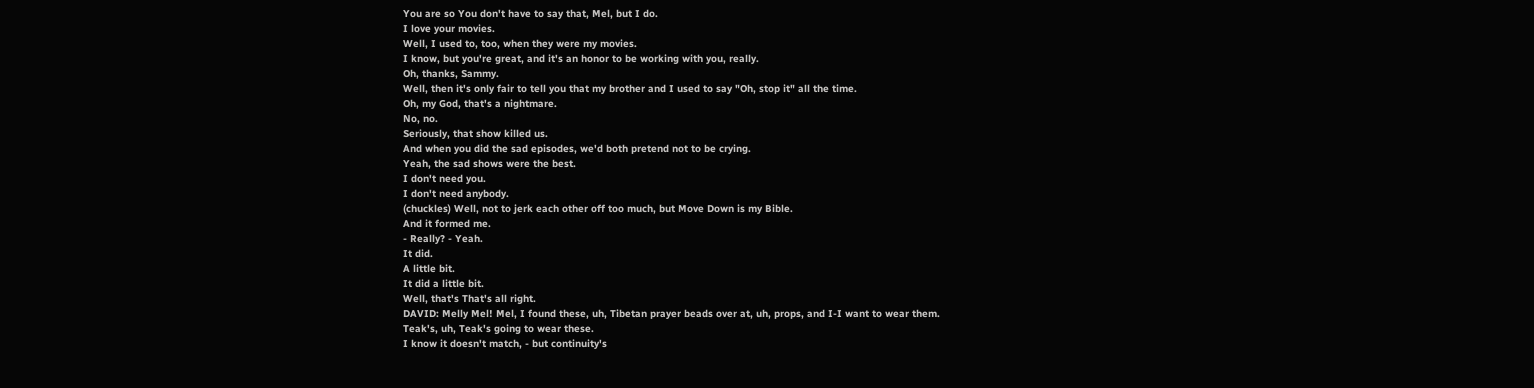You are so You don't have to say that, Mel, but I do.
I love your movies.
Well, I used to, too, when they were my movies.
I know, but you're great, and it's an honor to be working with you, really.
Oh, thanks, Sammy.
Well, then it's only fair to tell you that my brother and I used to say "Oh, stop it" all the time.
Oh, my God, that's a nightmare.
No, no.
Seriously, that show killed us.
And when you did the sad episodes, we'd both pretend not to be crying.
Yeah, the sad shows were the best.
I don't need you.
I don't need anybody.
(chuckles) Well, not to jerk each other off too much, but Move Down is my Bible.
And it formed me.
- Really? - Yeah.
It did.
A little bit.
It did a little bit.
Well, that's That's all right.
DAVID: Melly Mel! Mel, I found these, uh, Tibetan prayer beads over at, uh, props, and I-I want to wear them.
Teak's, uh, Teak's going to wear these.
I know it doesn't match, - but continuity's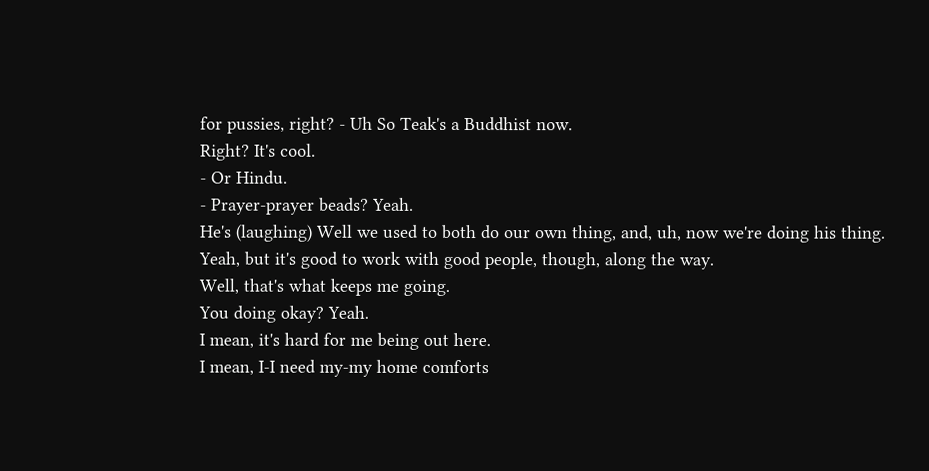for pussies, right? - Uh So Teak's a Buddhist now.
Right? It's cool.
- Or Hindu.
- Prayer-prayer beads? Yeah.
He's (laughing) Well we used to both do our own thing, and, uh, now we're doing his thing.
Yeah, but it's good to work with good people, though, along the way.
Well, that's what keeps me going.
You doing okay? Yeah.
I mean, it's hard for me being out here.
I mean, I-I need my-my home comforts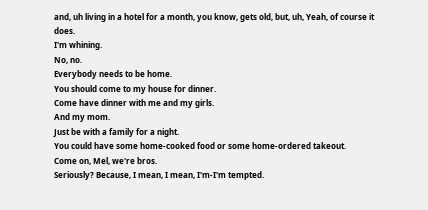and, uh living in a hotel for a month, you know, gets old, but, uh, Yeah, of course it does.
I'm whining.
No, no.
Everybody needs to be home.
You should come to my house for dinner.
Come have dinner with me and my girls.
And my mom.
Just be with a family for a night.
You could have some home-cooked food or some home-ordered takeout.
Come on, Mel, we're bros.
Seriously? Because, I mean, I mean, I'm-I'm tempted.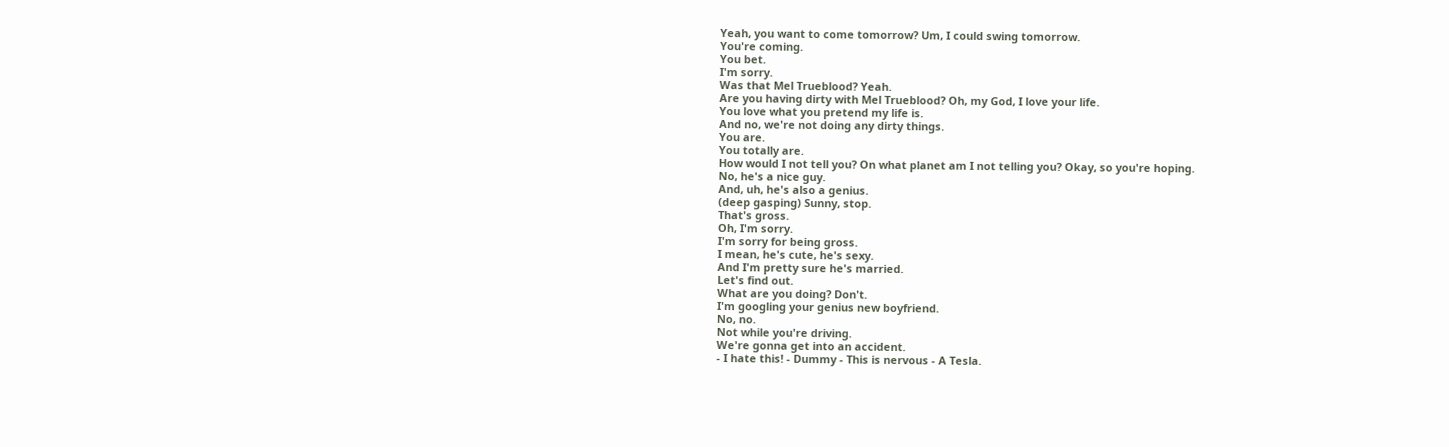Yeah, you want to come tomorrow? Um, I could swing tomorrow.
You're coming.
You bet.
I'm sorry.
Was that Mel Trueblood? Yeah.
Are you having dirty with Mel Trueblood? Oh, my God, I love your life.
You love what you pretend my life is.
And no, we're not doing any dirty things.
You are.
You totally are.
How would I not tell you? On what planet am I not telling you? Okay, so you're hoping.
No, he's a nice guy.
And, uh, he's also a genius.
(deep gasping) Sunny, stop.
That's gross.
Oh, I'm sorry.
I'm sorry for being gross.
I mean, he's cute, he's sexy.
And I'm pretty sure he's married.
Let's find out.
What are you doing? Don't.
I'm googling your genius new boyfriend.
No, no.
Not while you're driving.
We're gonna get into an accident.
- I hate this! - Dummy - This is nervous - A Tesla.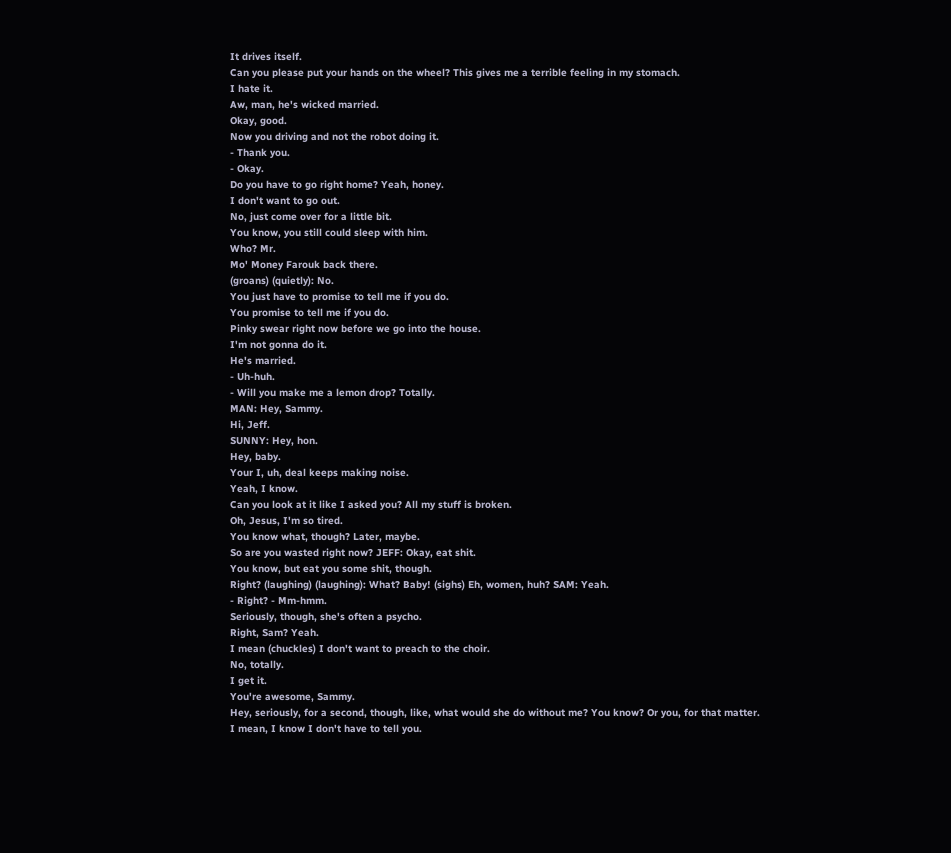It drives itself.
Can you please put your hands on the wheel? This gives me a terrible feeling in my stomach.
I hate it.
Aw, man, he's wicked married.
Okay, good.
Now you driving and not the robot doing it.
- Thank you.
- Okay.
Do you have to go right home? Yeah, honey.
I don't want to go out.
No, just come over for a little bit.
You know, you still could sleep with him.
Who? Mr.
Mo' Money Farouk back there.
(groans) (quietly): No.
You just have to promise to tell me if you do.
You promise to tell me if you do.
Pinky swear right now before we go into the house.
I'm not gonna do it.
He's married.
- Uh-huh.
- Will you make me a lemon drop? Totally.
MAN: Hey, Sammy.
Hi, Jeff.
SUNNY: Hey, hon.
Hey, baby.
Your I, uh, deal keeps making noise.
Yeah, I know.
Can you look at it like I asked you? All my stuff is broken.
Oh, Jesus, I'm so tired.
You know what, though? Later, maybe.
So are you wasted right now? JEFF: Okay, eat shit.
You know, but eat you some shit, though.
Right? (laughing) (laughing): What? Baby! (sighs) Eh, women, huh? SAM: Yeah.
- Right? - Mm-hmm.
Seriously, though, she's often a psycho.
Right, Sam? Yeah.
I mean (chuckles) I don't want to preach to the choir.
No, totally.
I get it.
You're awesome, Sammy.
Hey, seriously, for a second, though, like, what would she do without me? You know? Or you, for that matter.
I mean, I know I don't have to tell you.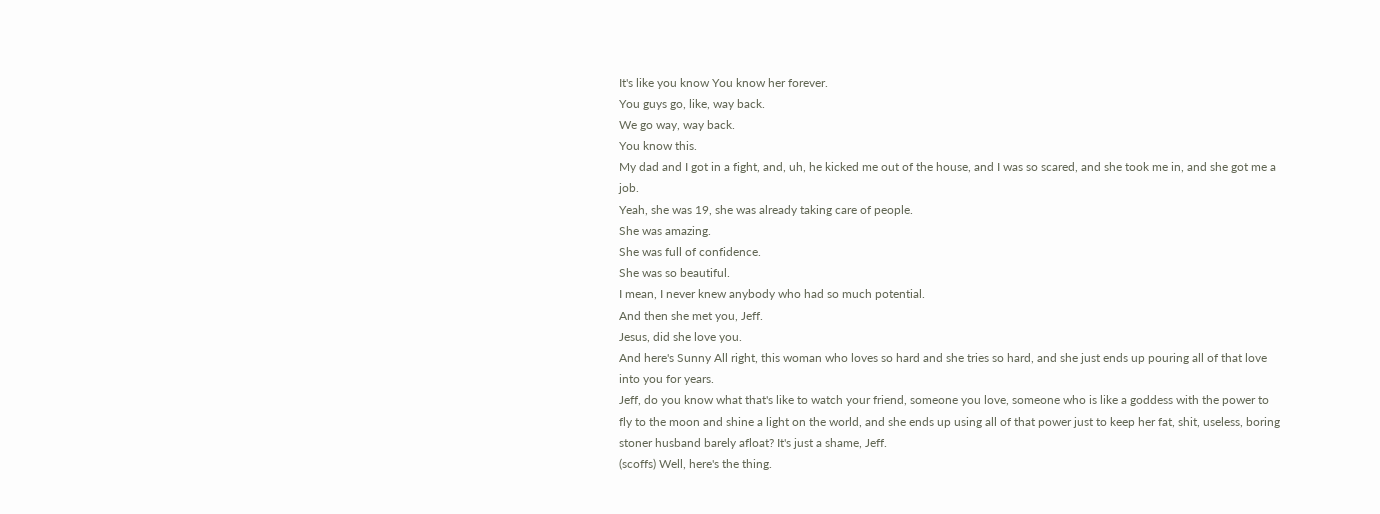It's like you know You know her forever.
You guys go, like, way back.
We go way, way back.
You know this.
My dad and I got in a fight, and, uh, he kicked me out of the house, and I was so scared, and she took me in, and she got me a job.
Yeah, she was 19, she was already taking care of people.
She was amazing.
She was full of confidence.
She was so beautiful.
I mean, I never knew anybody who had so much potential.
And then she met you, Jeff.
Jesus, did she love you.
And here's Sunny All right, this woman who loves so hard and she tries so hard, and she just ends up pouring all of that love into you for years.
Jeff, do you know what that's like to watch your friend, someone you love, someone who is like a goddess with the power to fly to the moon and shine a light on the world, and she ends up using all of that power just to keep her fat, shit, useless, boring stoner husband barely afloat? It's just a shame, Jeff.
(scoffs) Well, here's the thing.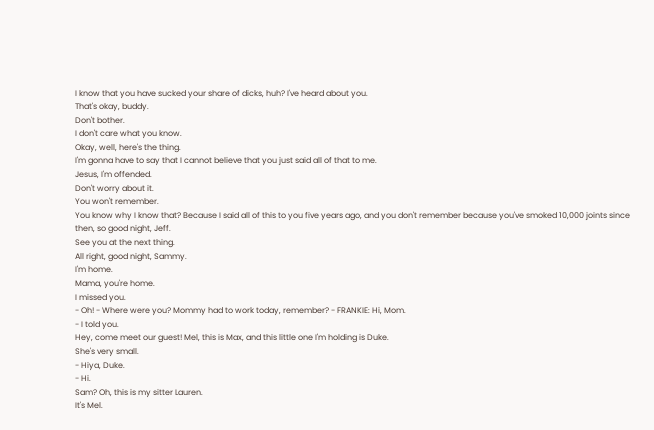I know that you have sucked your share of dicks, huh? I've heard about you.
That's okay, buddy.
Don't bother.
I don't care what you know.
Okay, well, here's the thing.
I'm gonna have to say that I cannot believe that you just said all of that to me.
Jesus, I'm offended.
Don't worry about it.
You won't remember.
You know why I know that? Because I said all of this to you five years ago, and you don't remember because you've smoked 10,000 joints since then, so good night, Jeff.
See you at the next thing.
All right, good night, Sammy.
I'm home.
Mama, you're home.
I missed you.
- Oh! - Where were you? Mommy had to work today, remember? - FRANKIE: Hi, Mom.
- I told you.
Hey, come meet our guest! Mel, this is Max, and this little one I'm holding is Duke.
She's very small.
- Hiya, Duke.
- Hi.
Sam? Oh, this is my sitter Lauren.
It's Mel.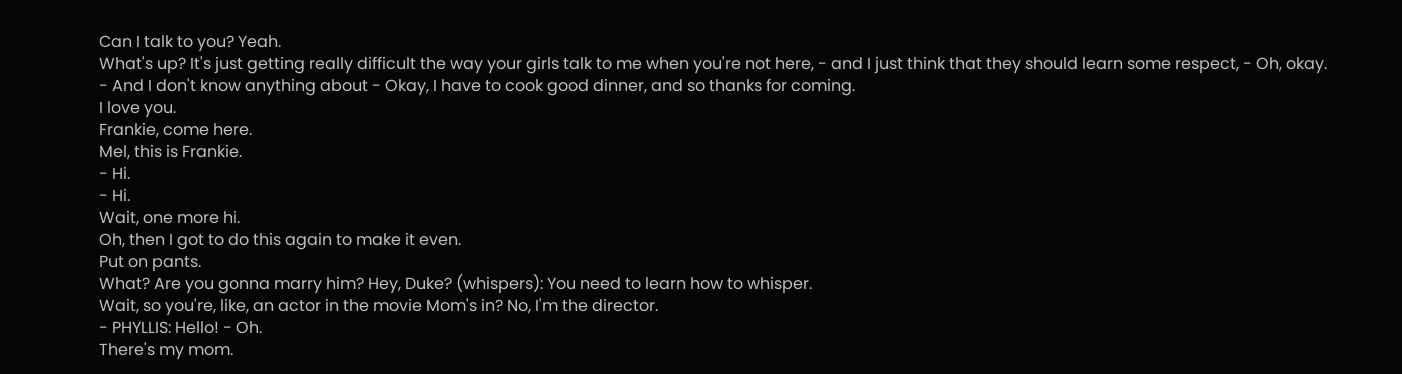Can I talk to you? Yeah.
What's up? It's just getting really difficult the way your girls talk to me when you're not here, - and I just think that they should learn some respect, - Oh, okay.
- And I don't know anything about - Okay, I have to cook good dinner, and so thanks for coming.
I love you.
Frankie, come here.
Mel, this is Frankie.
- Hi.
- Hi.
Wait, one more hi.
Oh, then I got to do this again to make it even.
Put on pants.
What? Are you gonna marry him? Hey, Duke? (whispers): You need to learn how to whisper.
Wait, so you're, like, an actor in the movie Mom's in? No, I'm the director.
- PHYLLIS: Hello! - Oh.
There's my mom.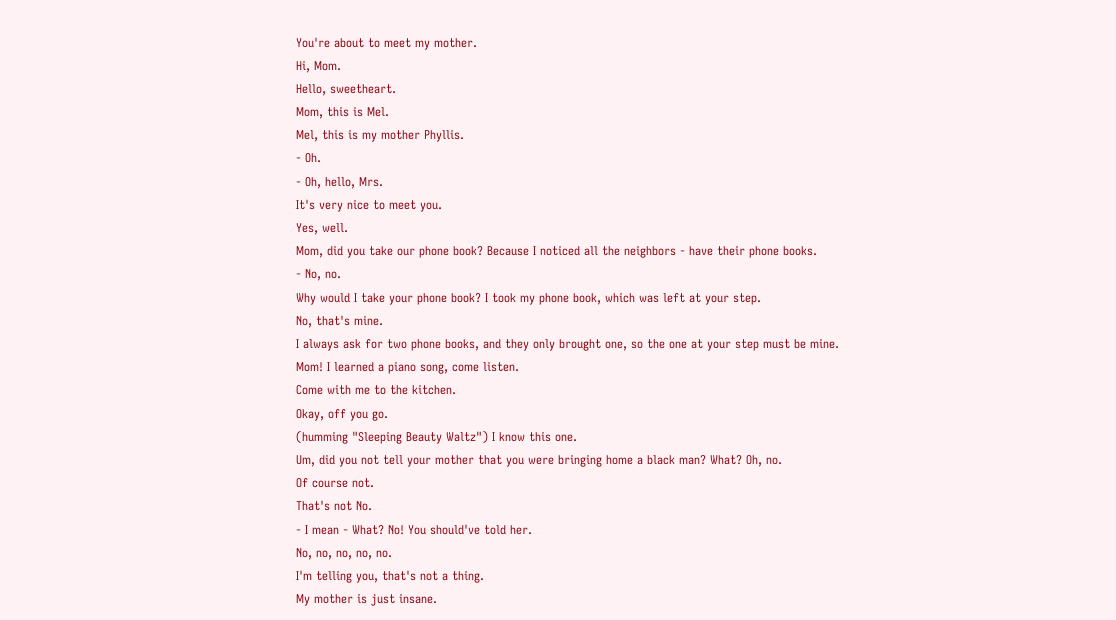You're about to meet my mother.
Hi, Mom.
Hello, sweetheart.
Mom, this is Mel.
Mel, this is my mother Phyllis.
- Oh.
- Oh, hello, Mrs.
It's very nice to meet you.
Yes, well.
Mom, did you take our phone book? Because I noticed all the neighbors - have their phone books.
- No, no.
Why would I take your phone book? I took my phone book, which was left at your step.
No, that's mine.
I always ask for two phone books, and they only brought one, so the one at your step must be mine.
Mom! I learned a piano song, come listen.
Come with me to the kitchen.
Okay, off you go.
(humming "Sleeping Beauty Waltz") I know this one.
Um, did you not tell your mother that you were bringing home a black man? What? Oh, no.
Of course not.
That's not No.
- I mean - What? No! You should've told her.
No, no, no, no, no.
I'm telling you, that's not a thing.
My mother is just insane.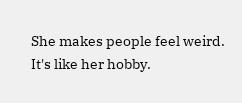She makes people feel weird.
It's like her hobby.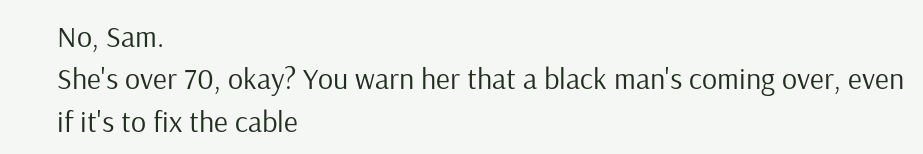No, Sam.
She's over 70, okay? You warn her that a black man's coming over, even if it's to fix the cable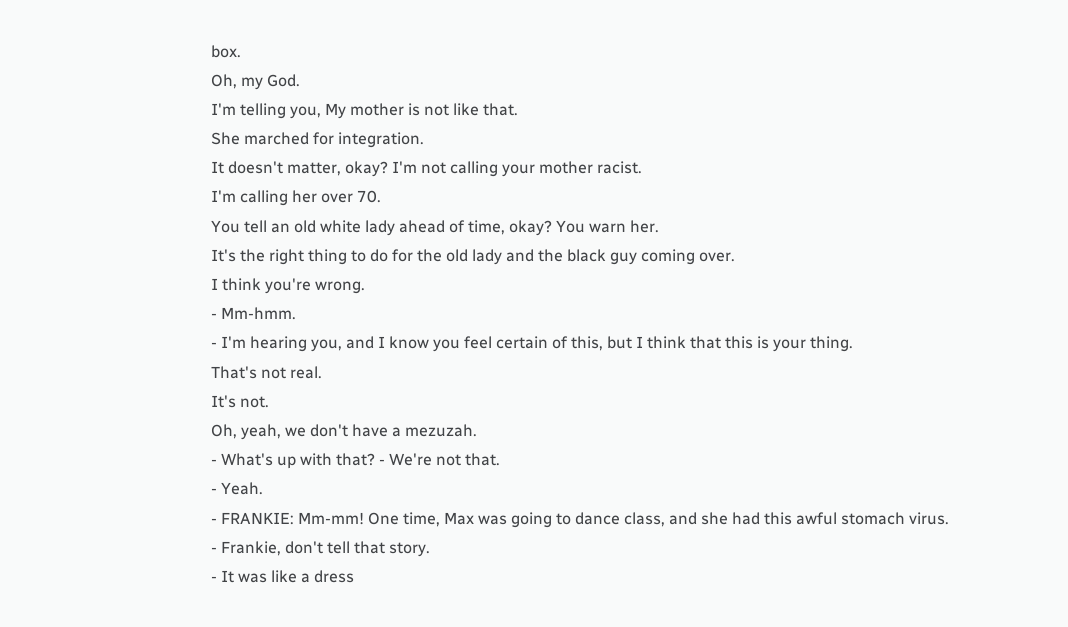box.
Oh, my God.
I'm telling you, My mother is not like that.
She marched for integration.
It doesn't matter, okay? I'm not calling your mother racist.
I'm calling her over 70.
You tell an old white lady ahead of time, okay? You warn her.
It's the right thing to do for the old lady and the black guy coming over.
I think you're wrong.
- Mm-hmm.
- I'm hearing you, and I know you feel certain of this, but I think that this is your thing.
That's not real.
It's not.
Oh, yeah, we don't have a mezuzah.
- What's up with that? - We're not that.
- Yeah.
- FRANKIE: Mm-mm! One time, Max was going to dance class, and she had this awful stomach virus.
- Frankie, don't tell that story.
- It was like a dress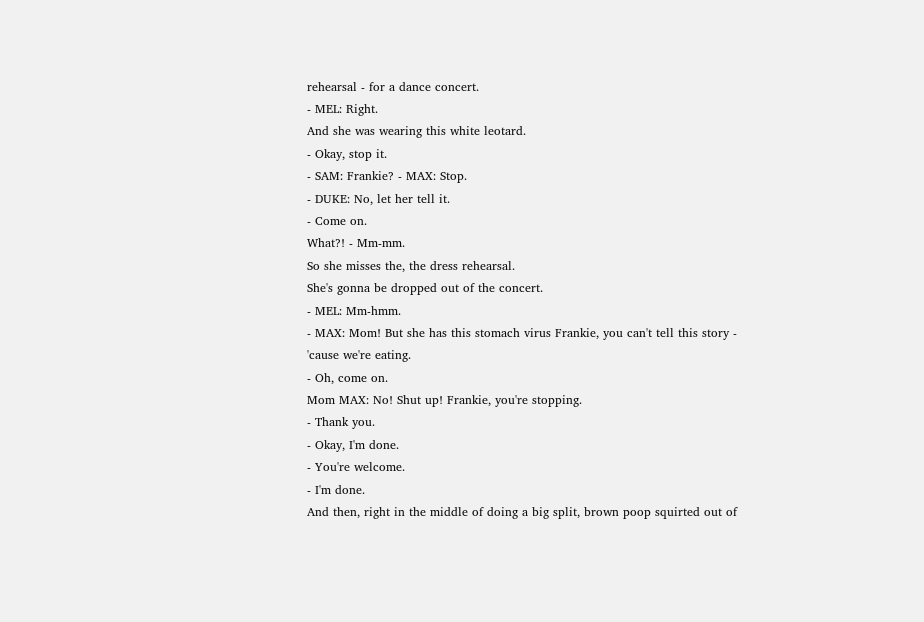rehearsal - for a dance concert.
- MEL: Right.
And she was wearing this white leotard.
- Okay, stop it.
- SAM: Frankie? - MAX: Stop.
- DUKE: No, let her tell it.
- Come on.
What?! - Mm-mm.
So she misses the, the dress rehearsal.
She's gonna be dropped out of the concert.
- MEL: Mm-hmm.
- MAX: Mom! But she has this stomach virus Frankie, you can't tell this story - 'cause we're eating.
- Oh, come on.
Mom MAX: No! Shut up! Frankie, you're stopping.
- Thank you.
- Okay, I'm done.
- You're welcome.
- I'm done.
And then, right in the middle of doing a big split, brown poop squirted out of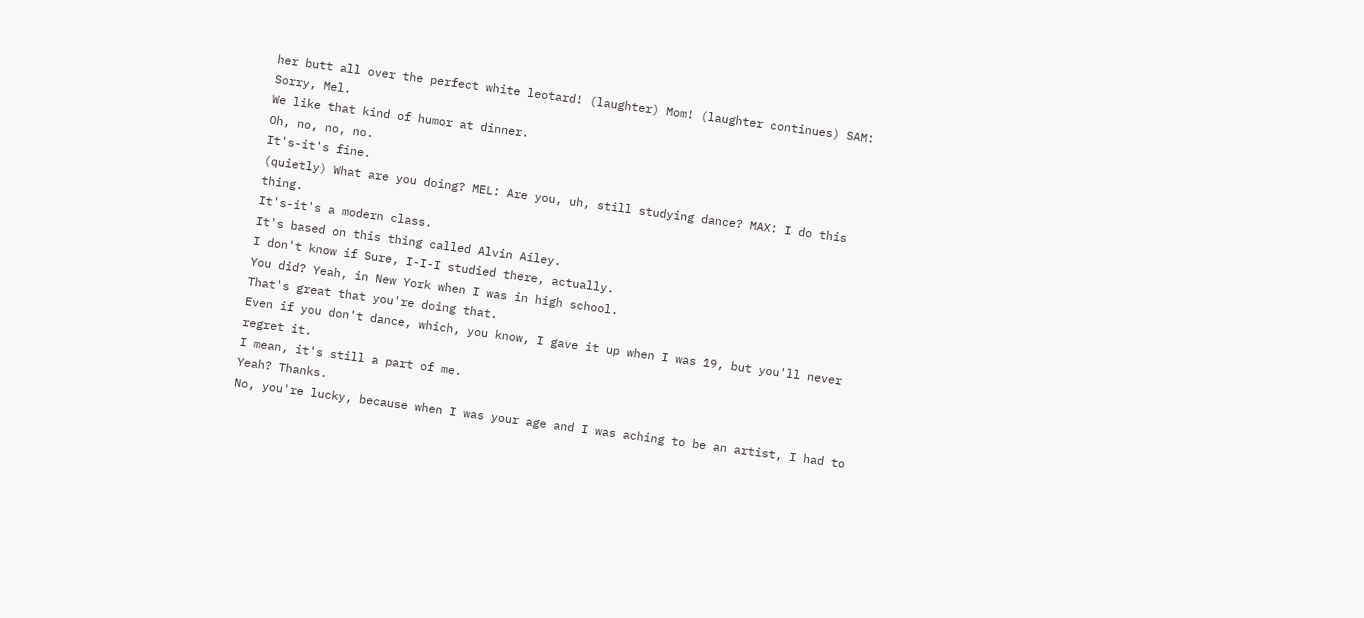her butt all over the perfect white leotard! (laughter) Mom! (laughter continues) SAM: Sorry, Mel.
We like that kind of humor at dinner.
Oh, no, no, no.
It's-it's fine.
(quietly) What are you doing? MEL: Are you, uh, still studying dance? MAX: I do this thing.
It's-it's a modern class.
It's based on this thing called Alvin Ailey.
I don't know if Sure, I-I-I studied there, actually.
You did? Yeah, in New York when I was in high school.
That's great that you're doing that.
Even if you don't dance, which, you know, I gave it up when I was 19, but you'll never regret it.
I mean, it's still a part of me.
Yeah? Thanks.
No, you're lucky, because when I was your age and I was aching to be an artist, I had to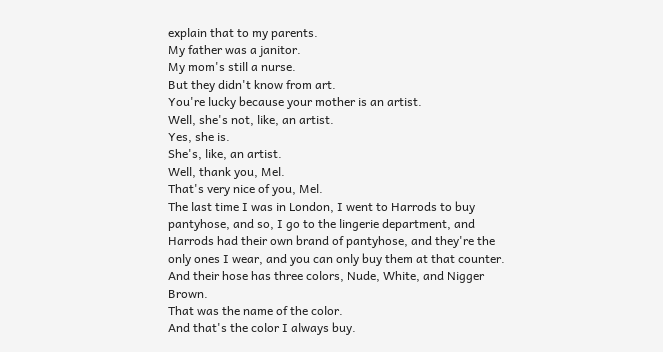explain that to my parents.
My father was a janitor.
My mom's still a nurse.
But they didn't know from art.
You're lucky because your mother is an artist.
Well, she's not, like, an artist.
Yes, she is.
She's, like, an artist.
Well, thank you, Mel.
That's very nice of you, Mel.
The last time I was in London, I went to Harrods to buy pantyhose, and so, I go to the lingerie department, and Harrods had their own brand of pantyhose, and they're the only ones I wear, and you can only buy them at that counter.
And their hose has three colors, Nude, White, and Nigger Brown.
That was the name of the color.
And that's the color I always buy.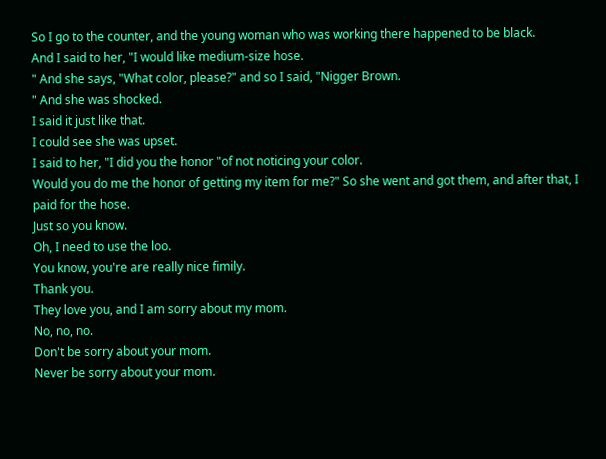So I go to the counter, and the young woman who was working there happened to be black.
And I said to her, "I would like medium-size hose.
" And she says, "What color, please?" and so I said, "Nigger Brown.
" And she was shocked.
I said it just like that.
I could see she was upset.
I said to her, "I did you the honor "of not noticing your color.
Would you do me the honor of getting my item for me?" So she went and got them, and after that, I paid for the hose.
Just so you know.
Oh, I need to use the loo.
You know, you're are really nice fimily.
Thank you.
They love you, and I am sorry about my mom.
No, no, no.
Don't be sorry about your mom.
Never be sorry about your mom.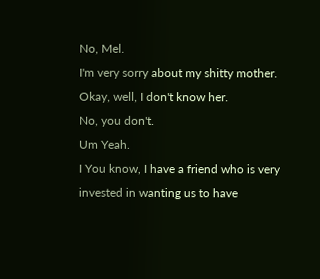No, Mel.
I'm very sorry about my shitty mother.
Okay, well, I don't know her.
No, you don't.
Um Yeah.
I You know, I have a friend who is very invested in wanting us to have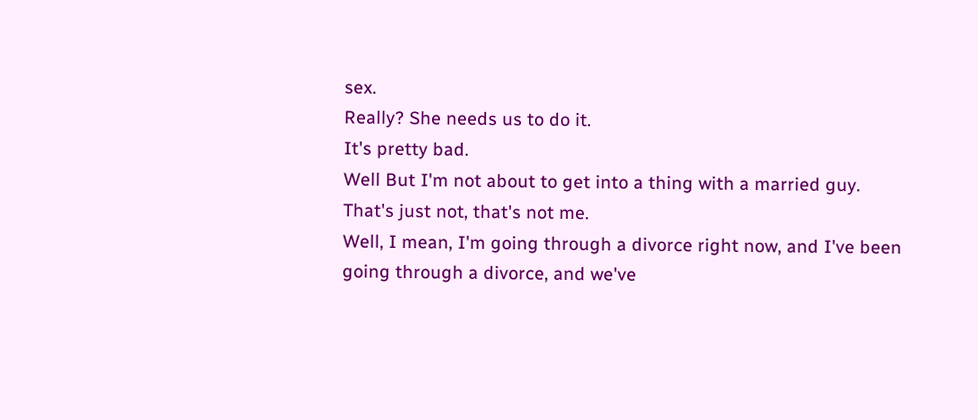sex.
Really? She needs us to do it.
It's pretty bad.
Well But I'm not about to get into a thing with a married guy.
That's just not, that's not me.
Well, I mean, I'm going through a divorce right now, and I've been going through a divorce, and we've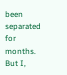been separated for months.
But I,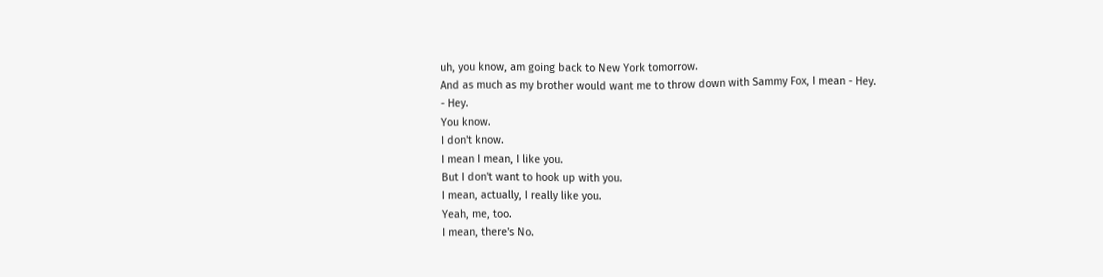uh, you know, am going back to New York tomorrow.
And as much as my brother would want me to throw down with Sammy Fox, I mean - Hey.
- Hey.
You know.
I don't know.
I mean I mean, I like you.
But I don't want to hook up with you.
I mean, actually, I really like you.
Yeah, me, too.
I mean, there's No.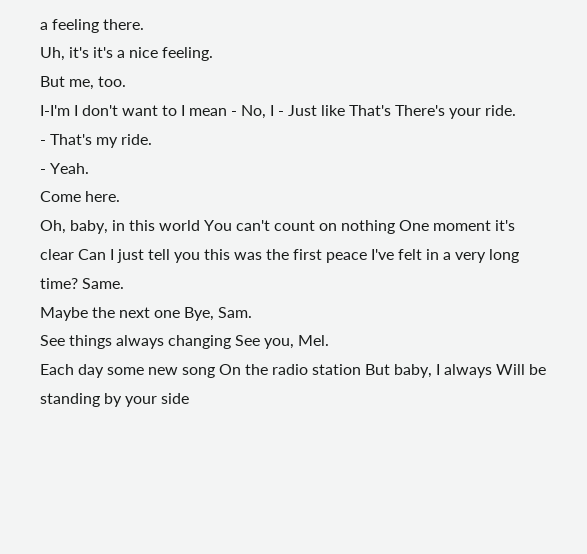a feeling there.
Uh, it's it's a nice feeling.
But me, too.
I-I'm I don't want to I mean - No, I - Just like That's There's your ride.
- That's my ride.
- Yeah.
Come here.
Oh, baby, in this world You can't count on nothing One moment it's clear Can I just tell you this was the first peace I've felt in a very long time? Same.
Maybe the next one Bye, Sam.
See things always changing See you, Mel.
Each day some new song On the radio station But baby, I always Will be standing by your side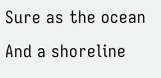Sure as the ocean And a shoreline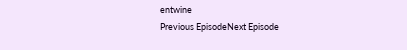entwine
Previous EpisodeNext Episode